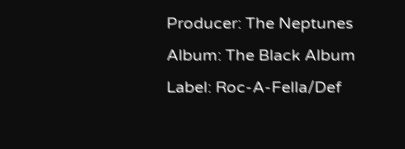Producer: The Neptunes
Album: The Black Album
Label: Roc-A-Fella/Def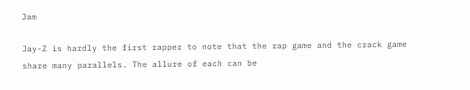Jam

Jay-Z is hardly the first rapper to note that the rap game and the crack game share many parallels. The allure of each can be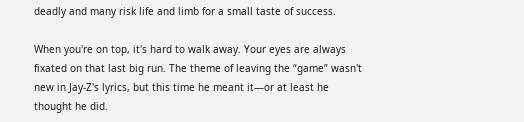deadly and many risk life and limb for a small taste of success.

When you're on top, it's hard to walk away. Your eyes are always fixated on that last big run. The theme of leaving the “game” wasn't new in Jay-Z's lyrics, but this time he meant it—or at least he thought he did.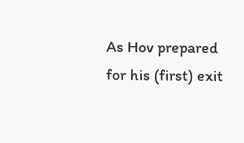As Hov prepared for his (first) exit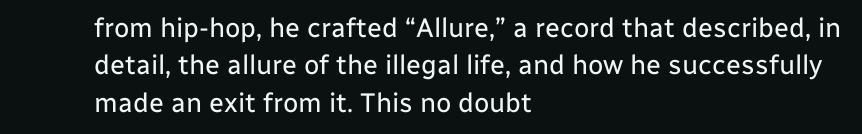from hip-hop, he crafted “Allure,” a record that described, in detail, the allure of the illegal life, and how he successfully made an exit from it. This no doubt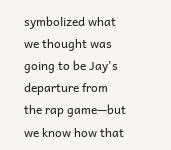symbolized what we thought was going to be Jay's departure from the rap game—but we know how that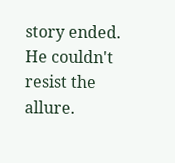story ended. He couldn't resist the allure.